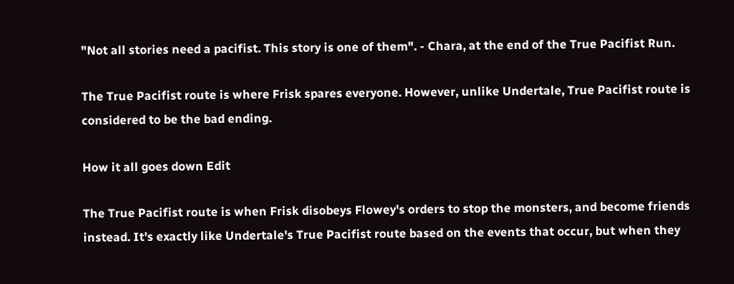"Not all stories need a pacifist. This story is one of them". - Chara, at the end of the True Pacifist Run.

The True Pacifist route is where Frisk spares everyone. However, unlike Undertale, True Pacifist route is considered to be the bad ending.

How it all goes down Edit

The True Pacifist route is when Frisk disobeys Flowey's orders to stop the monsters, and become friends instead. It's exactly like Undertale's True Pacifist route based on the events that occur, but when they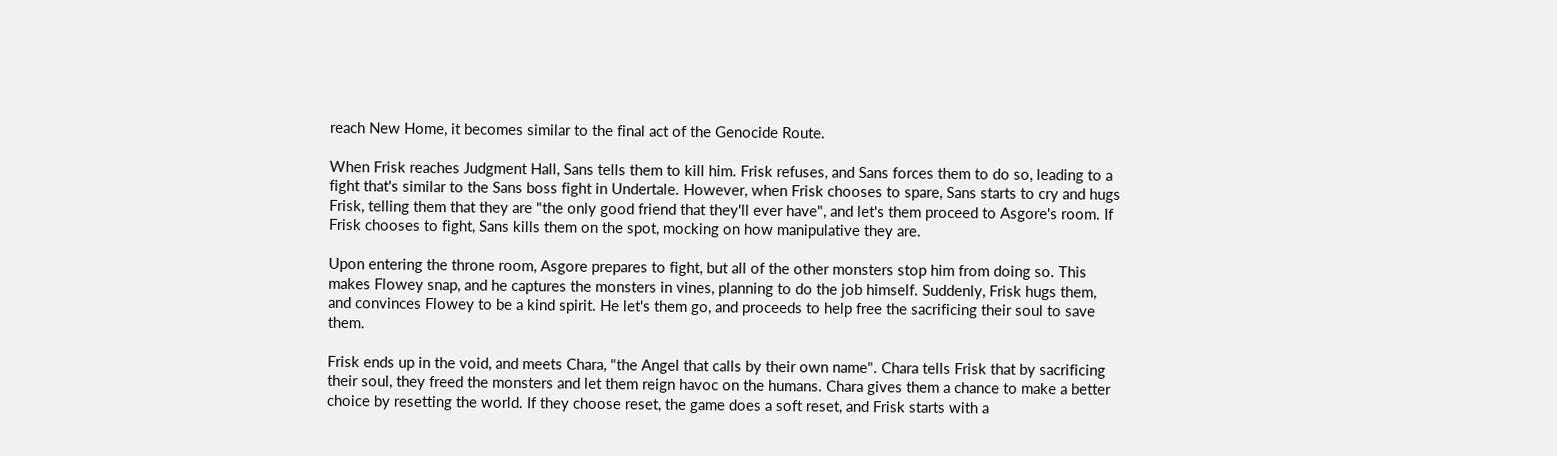reach New Home, it becomes similar to the final act of the Genocide Route.

When Frisk reaches Judgment Hall, Sans tells them to kill him. Frisk refuses, and Sans forces them to do so, leading to a fight that's similar to the Sans boss fight in Undertale. However, when Frisk chooses to spare, Sans starts to cry and hugs Frisk, telling them that they are "the only good friend that they'll ever have", and let's them proceed to Asgore's room. If Frisk chooses to fight, Sans kills them on the spot, mocking on how manipulative they are.

Upon entering the throne room, Asgore prepares to fight, but all of the other monsters stop him from doing so. This makes Flowey snap, and he captures the monsters in vines, planning to do the job himself. Suddenly, Frisk hugs them, and convinces Flowey to be a kind spirit. He let's them go, and proceeds to help free the sacrificing their soul to save them.

Frisk ends up in the void, and meets Chara, "the Angel that calls by their own name". Chara tells Frisk that by sacrificing their soul, they freed the monsters and let them reign havoc on the humans. Chara gives them a chance to make a better choice by resetting the world. If they choose reset, the game does a soft reset, and Frisk starts with a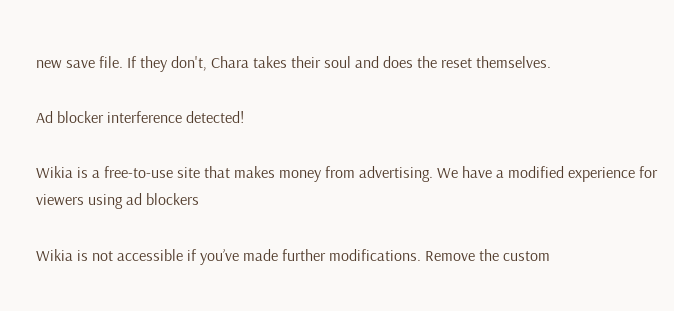new save file. If they don't, Chara takes their soul and does the reset themselves.

Ad blocker interference detected!

Wikia is a free-to-use site that makes money from advertising. We have a modified experience for viewers using ad blockers

Wikia is not accessible if you’ve made further modifications. Remove the custom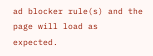ad blocker rule(s) and the page will load as expected.